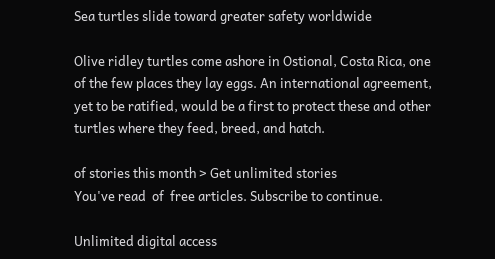Sea turtles slide toward greater safety worldwide

Olive ridley turtles come ashore in Ostional, Costa Rica, one of the few places they lay eggs. An international agreement, yet to be ratified, would be a first to protect these and other turtles where they feed, breed, and hatch.

of stories this month > Get unlimited stories
You've read  of  free articles. Subscribe to continue.

Unlimited digital access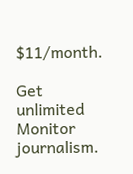$11/month.

Get unlimited Monitor journalism.